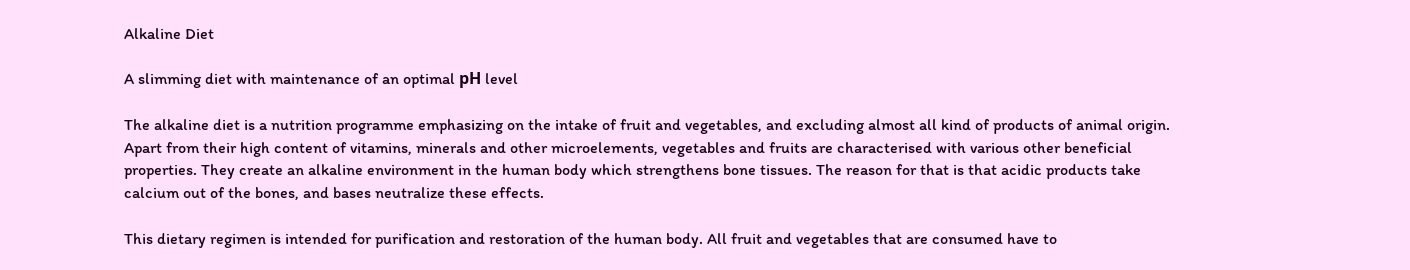Alkaline Diet

A slimming diet with maintenance of an optimal рН level

The alkaline diet is a nutrition programme emphasizing on the intake of fruit and vegetables, and excluding almost all kind of products of animal origin. Apart from their high content of vitamins, minerals and other microelements, vegetables and fruits are characterised with various other beneficial properties. They create an alkaline environment in the human body which strengthens bone tissues. The reason for that is that acidic products take calcium out of the bones, and bases neutralize these effects.

This dietary regimen is intended for purification and restoration of the human body. All fruit and vegetables that are consumed have to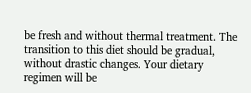be fresh and without thermal treatment. The transition to this diet should be gradual, without drastic changes. Your dietary regimen will be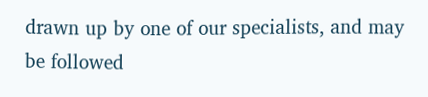drawn up by one of our specialists, and may be followed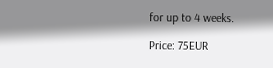for up to 4 weeks.

Price: 75EUR